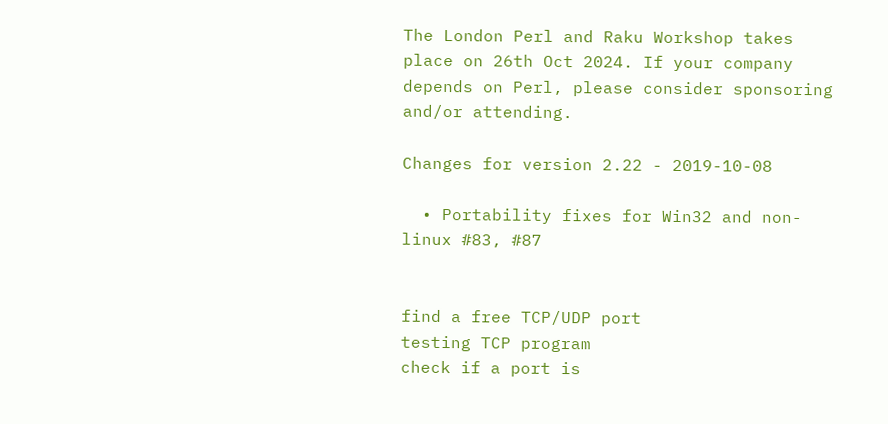The London Perl and Raku Workshop takes place on 26th Oct 2024. If your company depends on Perl, please consider sponsoring and/or attending.

Changes for version 2.22 - 2019-10-08

  • Portability fixes for Win32 and non-linux #83, #87


find a free TCP/UDP port
testing TCP program
check if a port is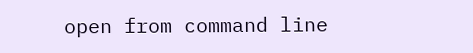open from command line